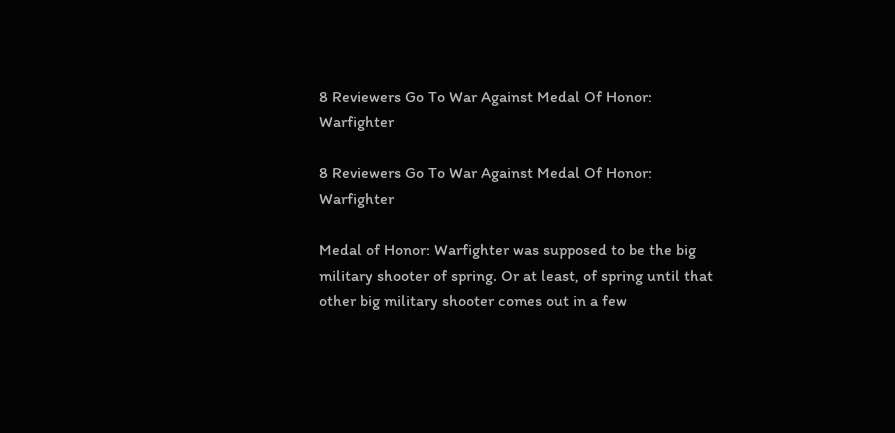8 Reviewers Go To War Against Medal Of Honor: Warfighter

8 Reviewers Go To War Against Medal Of Honor: Warfighter

Medal of Honor: Warfighter was supposed to be the big military shooter of spring. Or at least, of spring until that other big military shooter comes out in a few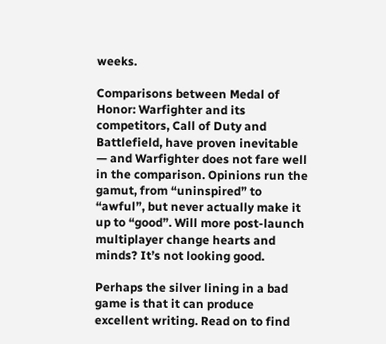weeks.

Comparisons between Medal of Honor: Warfighter and its competitors, Call of Duty and Battlefield, have proven inevitable — and Warfighter does not fare well in the comparison. Opinions run the gamut, from “uninspired” to “awful”, but never actually make it up to “good”. Will more post-launch multiplayer change hearts and minds? It’s not looking good.

Perhaps the silver lining in a bad game is that it can produce excellent writing. Read on to find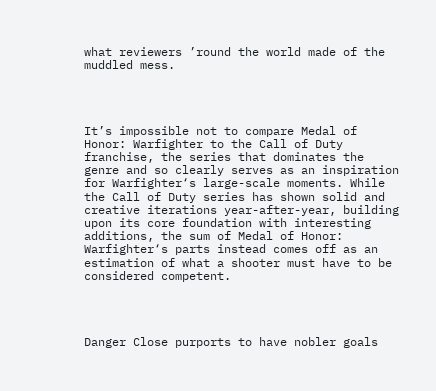what reviewers ’round the world made of the muddled mess.




It’s impossible not to compare Medal of Honor: Warfighter to the Call of Duty franchise, the series that dominates the genre and so clearly serves as an inspiration for Warfighter‘s large-scale moments. While the Call of Duty series has shown solid and creative iterations year-after-year, building upon its core foundation with interesting additions, the sum of Medal of Honor: Warfighter‘s parts instead comes off as an estimation of what a shooter must have to be considered competent.




Danger Close purports to have nobler goals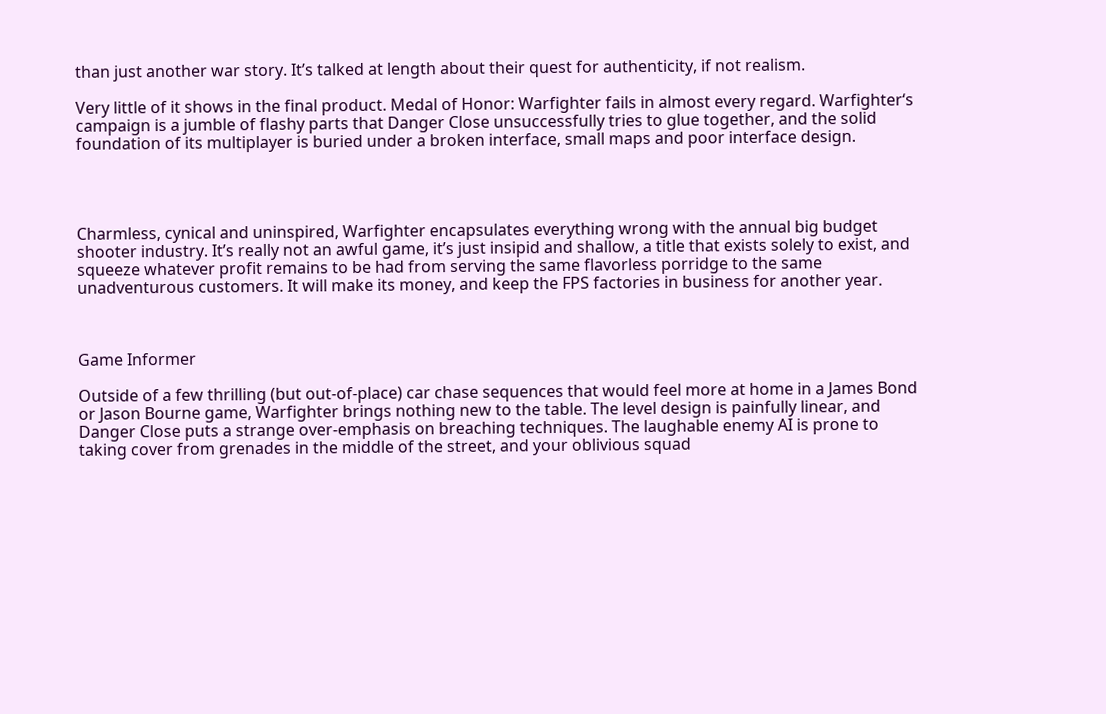than just another war story. It’s talked at length about their quest for authenticity, if not realism.

Very little of it shows in the final product. Medal of Honor: Warfighter fails in almost every regard. Warfighter‘s campaign is a jumble of flashy parts that Danger Close unsuccessfully tries to glue together, and the solid foundation of its multiplayer is buried under a broken interface, small maps and poor interface design.




Charmless, cynical and uninspired, Warfighter encapsulates everything wrong with the annual big budget shooter industry. It’s really not an awful game, it’s just insipid and shallow, a title that exists solely to exist, and squeeze whatever profit remains to be had from serving the same flavorless porridge to the same unadventurous customers. It will make its money, and keep the FPS factories in business for another year.



Game Informer

Outside of a few thrilling (but out-of-place) car chase sequences that would feel more at home in a James Bond or Jason Bourne game, Warfighter brings nothing new to the table. The level design is painfully linear, and Danger Close puts a strange over-emphasis on breaching techniques. The laughable enemy AI is prone to taking cover from grenades in the middle of the street, and your oblivious squad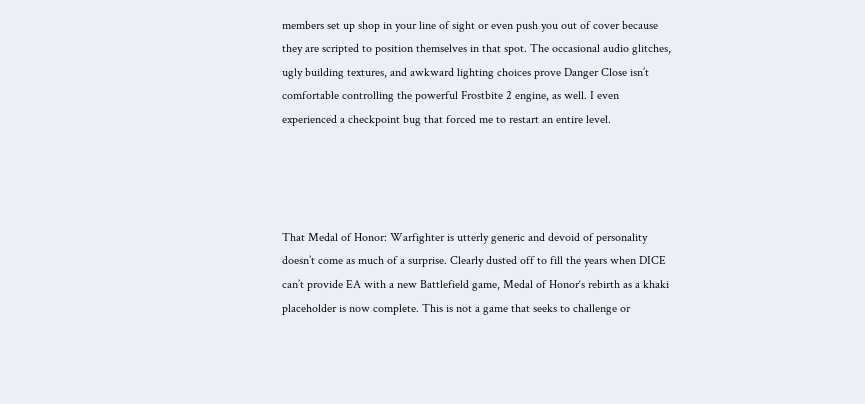members set up shop in your line of sight or even push you out of cover because they are scripted to position themselves in that spot. The occasional audio glitches, ugly building textures, and awkward lighting choices prove Danger Close isn’t comfortable controlling the powerful Frostbite 2 engine, as well. I even experienced a checkpoint bug that forced me to restart an entire level.




That Medal of Honor: Warfighter is utterly generic and devoid of personality doesn’t come as much of a surprise. Clearly dusted off to fill the years when DICE can’t provide EA with a new Battlefield game, Medal of Honor‘s rebirth as a khaki placeholder is now complete. This is not a game that seeks to challenge or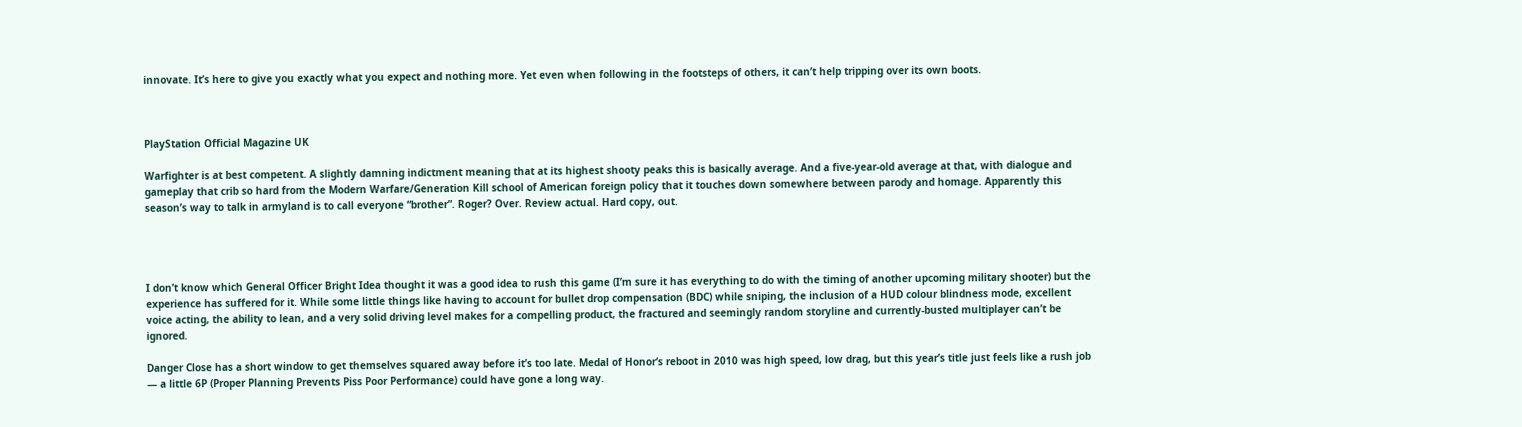innovate. It’s here to give you exactly what you expect and nothing more. Yet even when following in the footsteps of others, it can’t help tripping over its own boots.



PlayStation Official Magazine UK

Warfighter is at best competent. A slightly damning indictment meaning that at its highest shooty peaks this is basically average. And a five-year-old average at that, with dialogue and gameplay that crib so hard from the Modern Warfare/Generation Kill school of American foreign policy that it touches down somewhere between parody and homage. Apparently this season’s way to talk in armyland is to call everyone “brother”. Roger? Over. Review actual. Hard copy, out.




I don’t know which General Officer Bright Idea thought it was a good idea to rush this game (I’m sure it has everything to do with the timing of another upcoming military shooter) but the experience has suffered for it. While some little things like having to account for bullet drop compensation (BDC) while sniping, the inclusion of a HUD colour blindness mode, excellent voice acting, the ability to lean, and a very solid driving level makes for a compelling product, the fractured and seemingly random storyline and currently-busted multiplayer can’t be ignored.

Danger Close has a short window to get themselves squared away before it’s too late. Medal of Honor‘s reboot in 2010 was high speed, low drag, but this year’s title just feels like a rush job — a little 6P (Proper Planning Prevents Piss Poor Performance) could have gone a long way.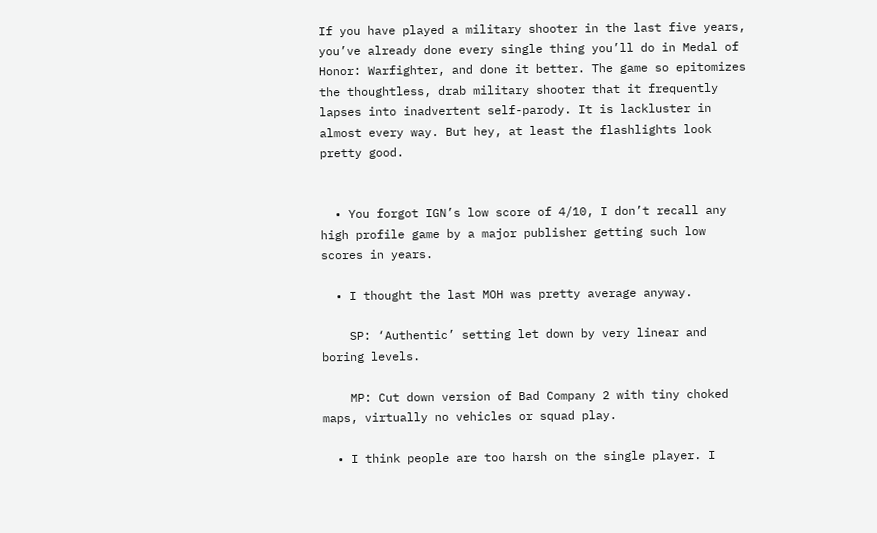If you have played a military shooter in the last five years, you’ve already done every single thing you’ll do in Medal of Honor: Warfighter, and done it better. The game so epitomizes the thoughtless, drab military shooter that it frequently lapses into inadvertent self-parody. It is lackluster in almost every way. But hey, at least the flashlights look pretty good.


  • You forgot IGN’s low score of 4/10, I don’t recall any high profile game by a major publisher getting such low scores in years.

  • I thought the last MOH was pretty average anyway.

    SP: ‘Authentic’ setting let down by very linear and boring levels.

    MP: Cut down version of Bad Company 2 with tiny choked maps, virtually no vehicles or squad play.

  • I think people are too harsh on the single player. I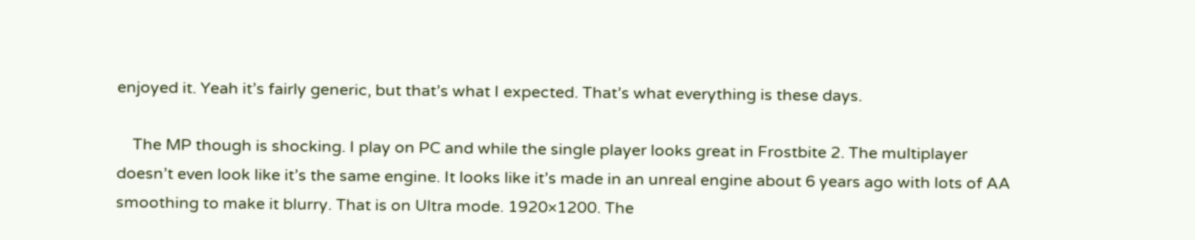enjoyed it. Yeah it’s fairly generic, but that’s what I expected. That’s what everything is these days.

    The MP though is shocking. I play on PC and while the single player looks great in Frostbite 2. The multiplayer doesn’t even look like it’s the same engine. It looks like it’s made in an unreal engine about 6 years ago with lots of AA smoothing to make it blurry. That is on Ultra mode. 1920×1200. The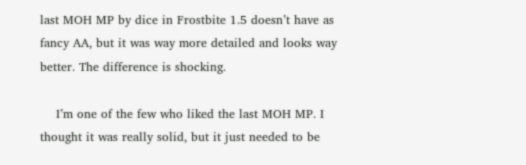last MOH MP by dice in Frostbite 1.5 doesn’t have as fancy AA, but it was way more detailed and looks way better. The difference is shocking.

    I’m one of the few who liked the last MOH MP. I thought it was really solid, but it just needed to be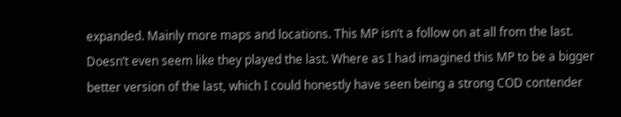expanded. Mainly more maps and locations. This MP isn’t a follow on at all from the last. Doesn’t even seem like they played the last. Where as I had imagined this MP to be a bigger better version of the last, which I could honestly have seen being a strong COD contender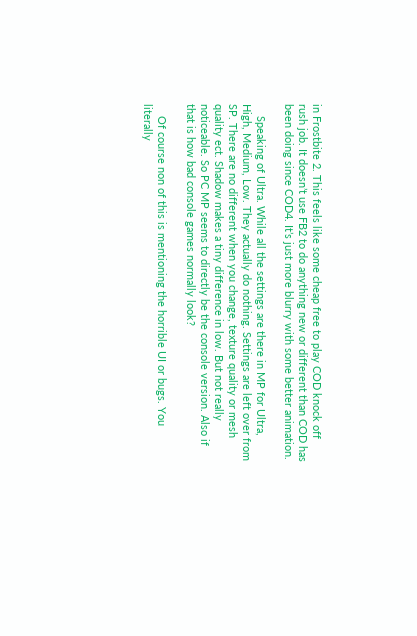in Frostbite 2. This feels like some cheap free to play COD knock off rush job. It doesn’t use FB2 to do anything new or different than COD has been doing since COD4. It’s just more blurry with some better animation.

    Speaking of Ultra. While all the settings are there in MP for Ultra, High, Medium, Low. They actually do nothing. Settings are left over from SP. There are no different when you change, texture quality or mesh quality ect. Shadow makes a tiny difference in low. But not really noticeable. So PC MP seems to directly be the console version. Also if that is how bad console games normally look?

    Of course non of this is mentioning the horrible UI or bugs. You literally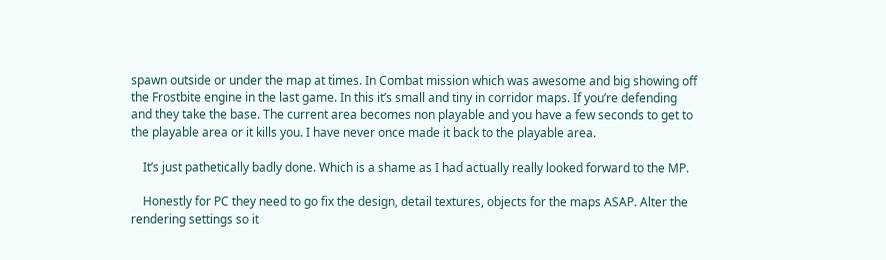spawn outside or under the map at times. In Combat mission which was awesome and big showing off the Frostbite engine in the last game. In this it’s small and tiny in corridor maps. If you’re defending and they take the base. The current area becomes non playable and you have a few seconds to get to the playable area or it kills you. I have never once made it back to the playable area.

    It’s just pathetically badly done. Which is a shame as I had actually really looked forward to the MP.

    Honestly for PC they need to go fix the design, detail textures, objects for the maps ASAP. Alter the rendering settings so it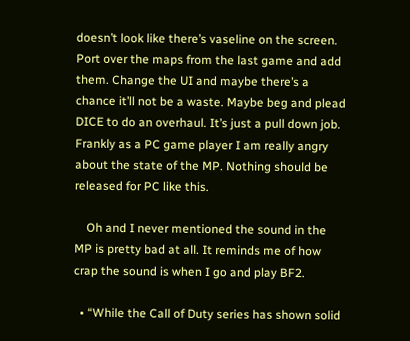doesn’t look like there’s vaseline on the screen. Port over the maps from the last game and add them. Change the UI and maybe there’s a chance it’ll not be a waste. Maybe beg and plead DICE to do an overhaul. It’s just a pull down job. Frankly as a PC game player I am really angry about the state of the MP. Nothing should be released for PC like this.

    Oh and I never mentioned the sound in the MP is pretty bad at all. It reminds me of how crap the sound is when I go and play BF2.

  • “While the Call of Duty series has shown solid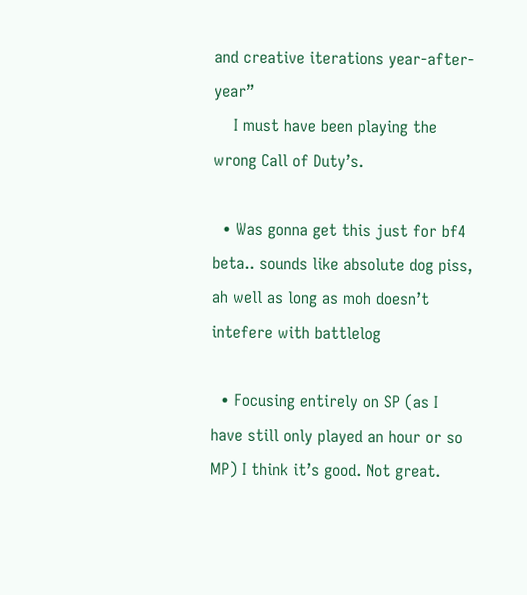and creative iterations year-after-year”
    I must have been playing the wrong Call of Duty’s.

  • Was gonna get this just for bf4 beta.. sounds like absolute dog piss, ah well as long as moh doesn’t intefere with battlelog

  • Focusing entirely on SP (as I have still only played an hour or so MP) I think it’s good. Not great.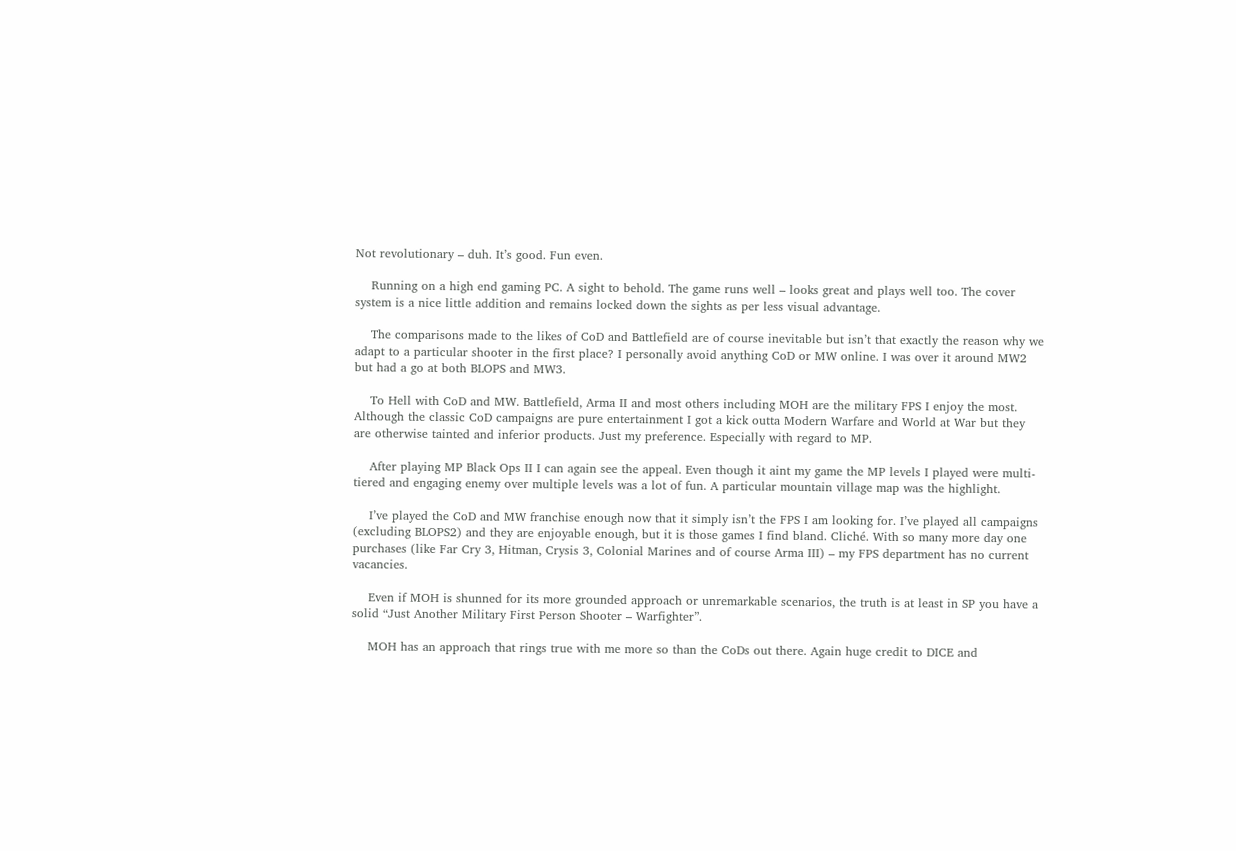Not revolutionary – duh. It’s good. Fun even.

    Running on a high end gaming PC. A sight to behold. The game runs well – looks great and plays well too. The cover system is a nice little addition and remains locked down the sights as per less visual advantage.

    The comparisons made to the likes of CoD and Battlefield are of course inevitable but isn’t that exactly the reason why we adapt to a particular shooter in the first place? I personally avoid anything CoD or MW online. I was over it around MW2 but had a go at both BLOPS and MW3.

    To Hell with CoD and MW. Battlefield, Arma II and most others including MOH are the military FPS I enjoy the most. Although the classic CoD campaigns are pure entertainment I got a kick outta Modern Warfare and World at War but they are otherwise tainted and inferior products. Just my preference. Especially with regard to MP.

    After playing MP Black Ops II I can again see the appeal. Even though it aint my game the MP levels I played were multi-tiered and engaging enemy over multiple levels was a lot of fun. A particular mountain village map was the highlight.

    I’ve played the CoD and MW franchise enough now that it simply isn’t the FPS I am looking for. I’ve played all campaigns (excluding BLOPS2) and they are enjoyable enough, but it is those games I find bland. Cliché. With so many more day one purchases (like Far Cry 3, Hitman, Crysis 3, Colonial Marines and of course Arma III) – my FPS department has no current vacancies.

    Even if MOH is shunned for its more grounded approach or unremarkable scenarios, the truth is at least in SP you have a solid “Just Another Military First Person Shooter – Warfighter”.

    MOH has an approach that rings true with me more so than the CoDs out there. Again huge credit to DICE and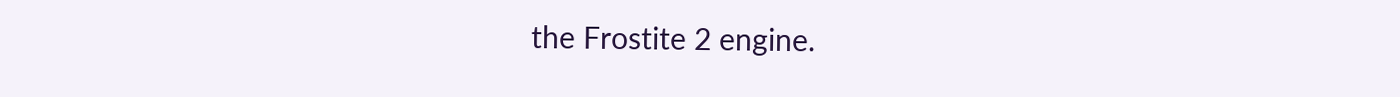the Frostite 2 engine.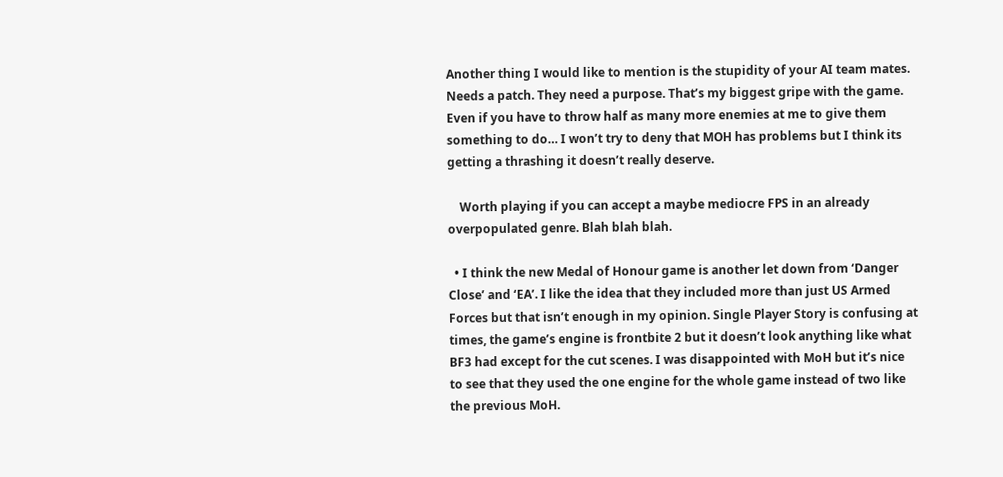Another thing I would like to mention is the stupidity of your AI team mates. Needs a patch. They need a purpose. That’s my biggest gripe with the game. Even if you have to throw half as many more enemies at me to give them something to do… I won’t try to deny that MOH has problems but I think its getting a thrashing it doesn’t really deserve.

    Worth playing if you can accept a maybe mediocre FPS in an already overpopulated genre. Blah blah blah.

  • I think the new Medal of Honour game is another let down from ‘Danger Close’ and ‘EA’. I like the idea that they included more than just US Armed Forces but that isn’t enough in my opinion. Single Player Story is confusing at times, the game’s engine is frontbite 2 but it doesn’t look anything like what BF3 had except for the cut scenes. I was disappointed with MoH but it’s nice to see that they used the one engine for the whole game instead of two like the previous MoH.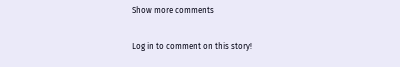Show more comments

Log in to comment on this story!